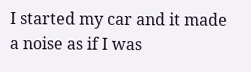I started my car and it made a noise as if I was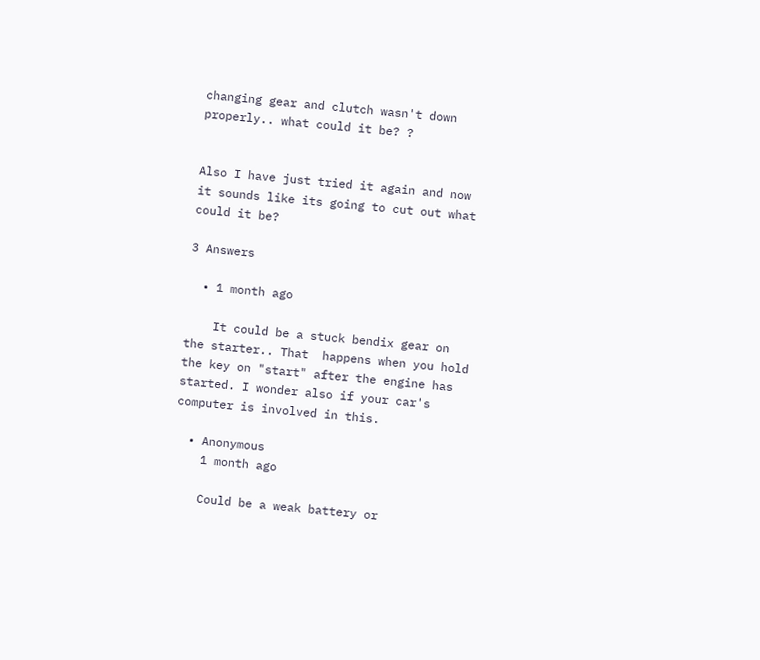changing gear and clutch wasn't down properly.. what could it be? ?


Also I have just tried it again and now it sounds like its going to cut out what could it be?

3 Answers

  • 1 month ago

    It could be a stuck bendix gear on the starter.. That  happens when you hold the key on "start" after the engine has started. I wonder also if your car's computer is involved in this.

  • Anonymous
    1 month ago

    Could be a weak battery or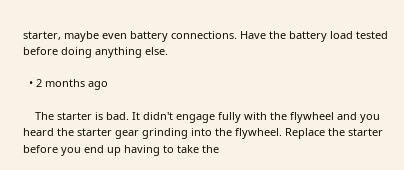starter, maybe even battery connections. Have the battery load tested before doing anything else.

  • 2 months ago

    The starter is bad. It didn't engage fully with the flywheel and you heard the starter gear grinding into the flywheel. Replace the starter before you end up having to take the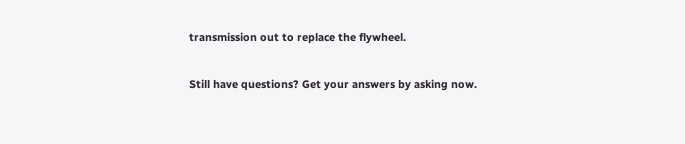transmission out to replace the flywheel.

Still have questions? Get your answers by asking now.